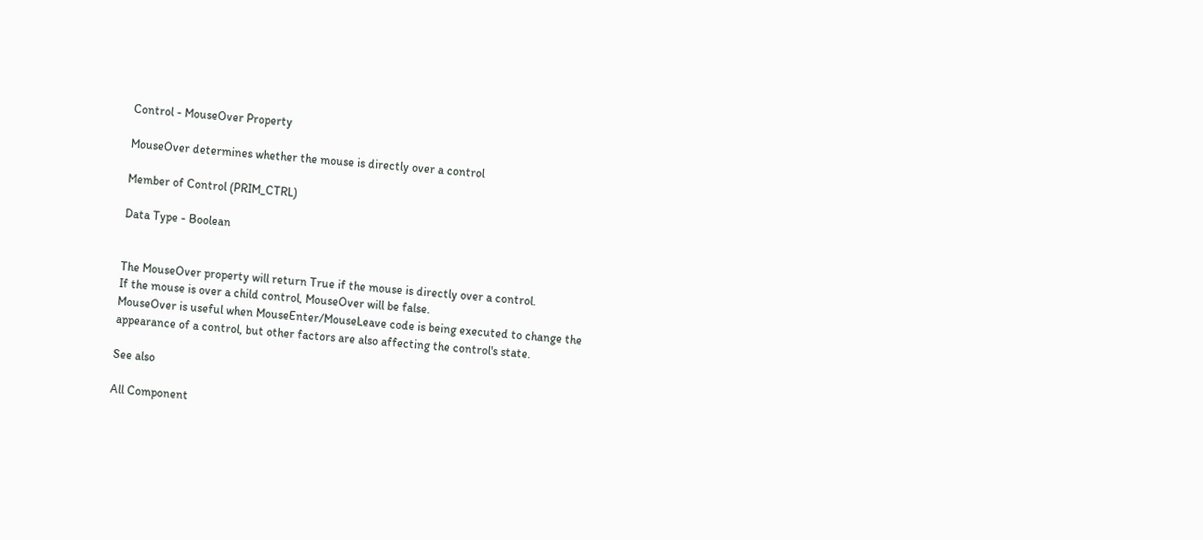Control - MouseOver Property

MouseOver determines whether the mouse is directly over a control

Member of Control (PRIM_CTRL)

Data Type - Boolean


The MouseOver property will return True if the mouse is directly over a control.
If the mouse is over a child control, MouseOver will be false.
MouseOver is useful when MouseEnter/MouseLeave code is being executed to change the appearance of a control, but other factors are also affecting the control's state.

See also

All Component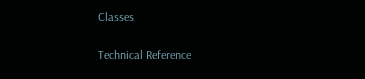Classes

Technical Reference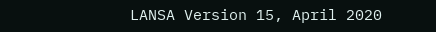LANSA Version 15, April 2020